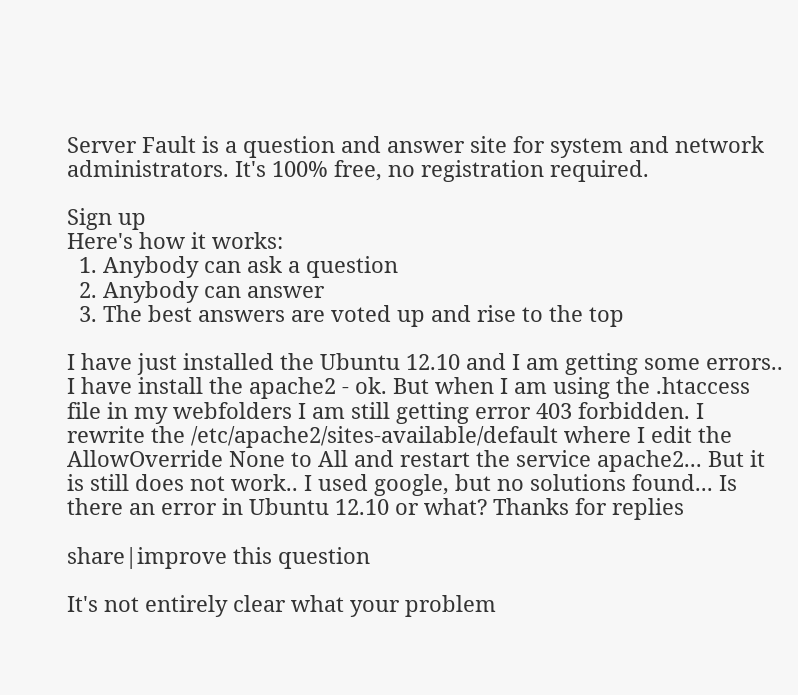Server Fault is a question and answer site for system and network administrators. It's 100% free, no registration required.

Sign up
Here's how it works:
  1. Anybody can ask a question
  2. Anybody can answer
  3. The best answers are voted up and rise to the top

I have just installed the Ubuntu 12.10 and I am getting some errors.. I have install the apache2 - ok. But when I am using the .htaccess file in my webfolders I am still getting error 403 forbidden. I rewrite the /etc/apache2/sites-available/default where I edit the AllowOverride None to All and restart the service apache2... But it is still does not work.. I used google, but no solutions found... Is there an error in Ubuntu 12.10 or what? Thanks for replies

share|improve this question

It's not entirely clear what your problem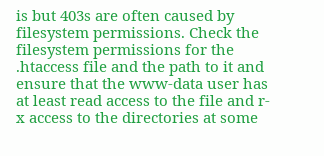is but 403s are often caused by filesystem permissions. Check the filesystem permissions for the .htaccess file and the path to it and ensure that the www-data user has at least read access to the file and r-x access to the directories at some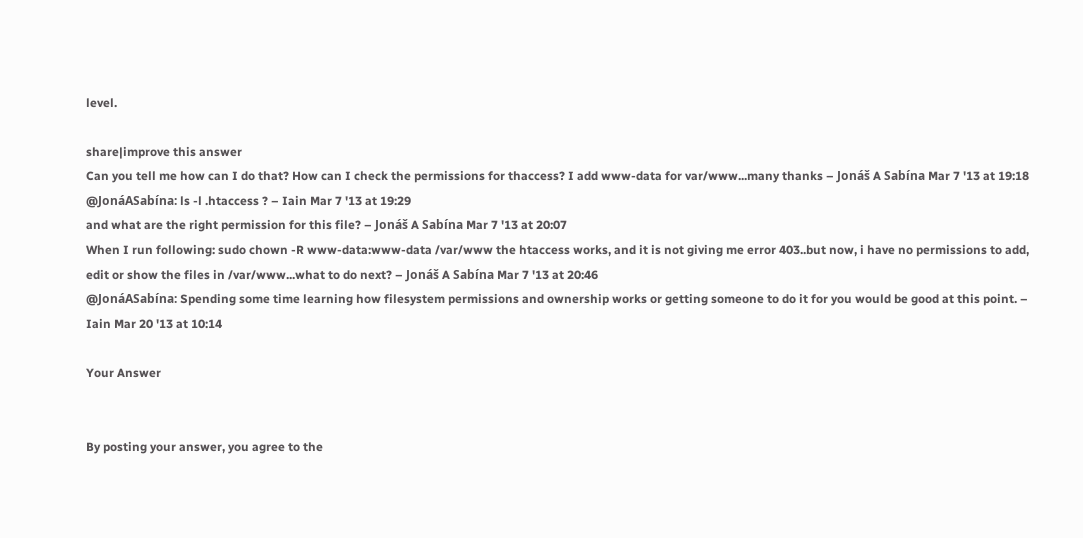level.

share|improve this answer
Can you tell me how can I do that? How can I check the permissions for thaccess? I add www-data for var/www...many thanks – Jonáš A Sabína Mar 7 '13 at 19:18
@JonáASabína: ls -l .htaccess ? – Iain Mar 7 '13 at 19:29
and what are the right permission for this file? – Jonáš A Sabína Mar 7 '13 at 20:07
When I run following: sudo chown -R www-data:www-data /var/www the htaccess works, and it is not giving me error 403..but now, i have no permissions to add, edit or show the files in /var/www...what to do next? – Jonáš A Sabína Mar 7 '13 at 20:46
@JonáASabína: Spending some time learning how filesystem permissions and ownership works or getting someone to do it for you would be good at this point. – Iain Mar 20 '13 at 10:14

Your Answer


By posting your answer, you agree to the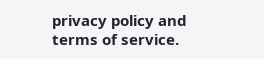privacy policy and terms of service.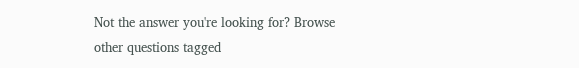Not the answer you're looking for? Browse other questions tagged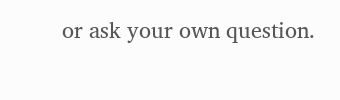or ask your own question.